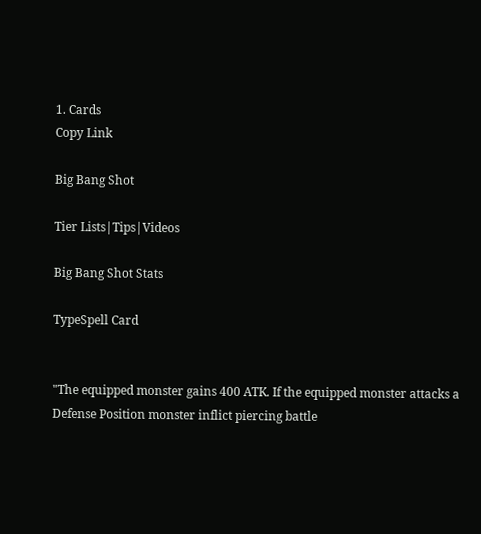1. Cards
Copy Link

Big Bang Shot

Tier Lists|Tips|Videos

Big Bang Shot Stats

TypeSpell Card


"The equipped monster gains 400 ATK. If the equipped monster attacks a Defense Position monster inflict piercing battle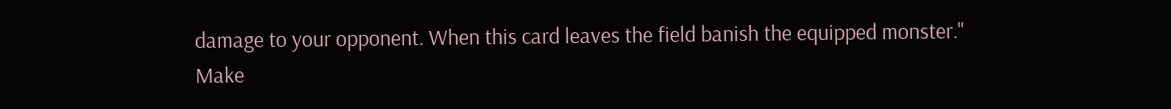damage to your opponent. When this card leaves the field banish the equipped monster."
Make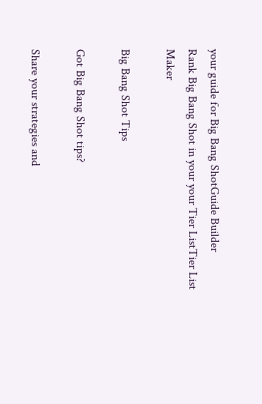your guide for Big Bang ShotGuide Builder
Rank Big Bang Shot in your your Tier ListTier List Maker

Big Bang Shot Tips

Got Big Bang Shot tips?

Share your strategies and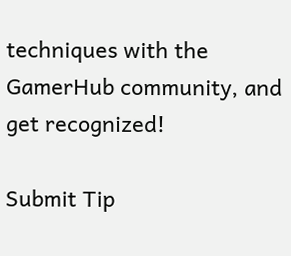techniques with the GamerHub community, and get recognized!

Submit Tip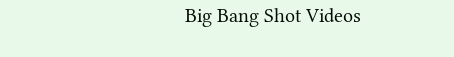Big Bang Shot Videos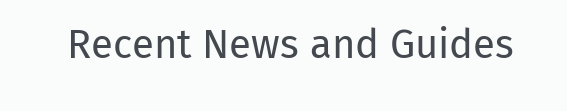Recent News and Guides